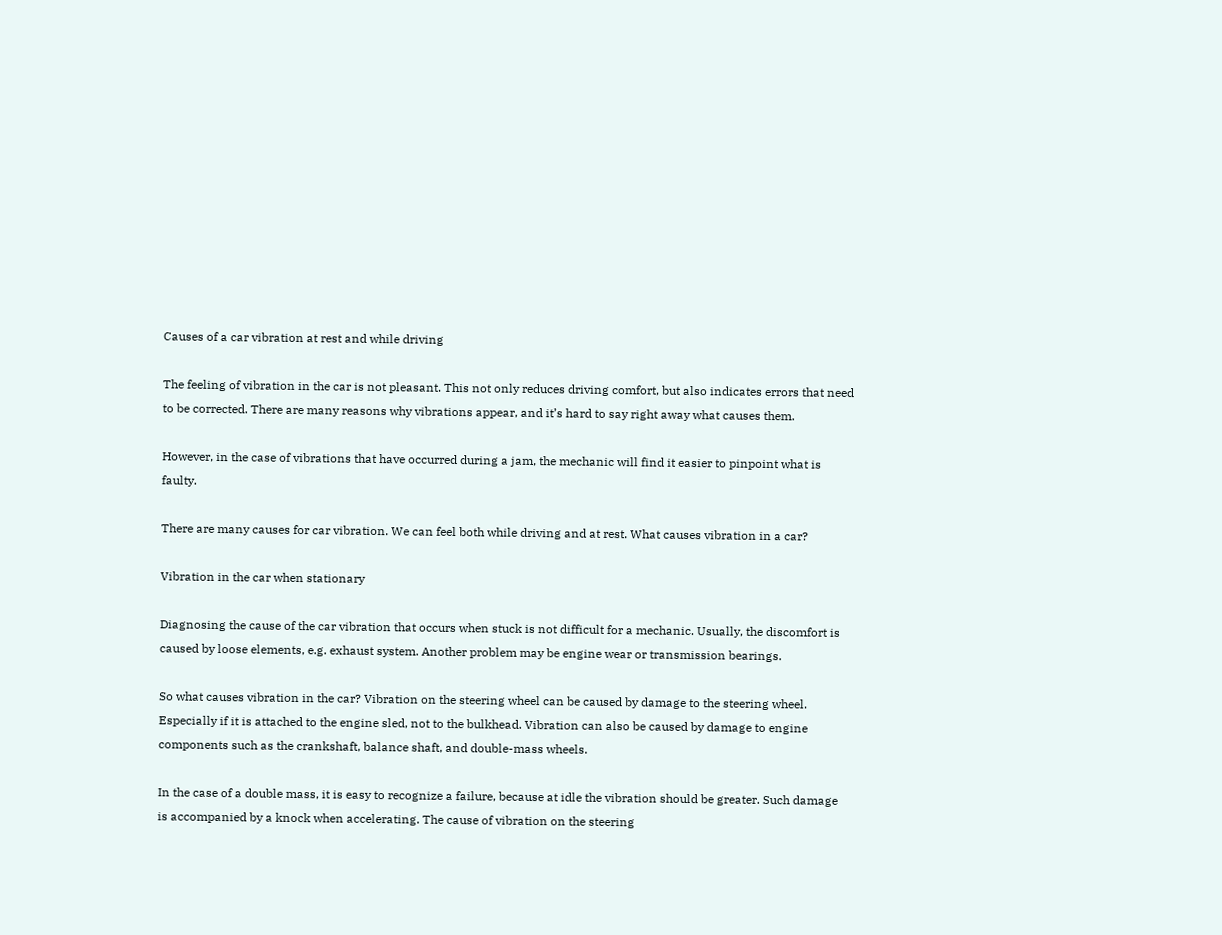Causes of a car vibration at rest and while driving

The feeling of vibration in the car is not pleasant. This not only reduces driving comfort, but also indicates errors that need to be corrected. There are many reasons why vibrations appear, and it’s hard to say right away what causes them.

However, in the case of vibrations that have occurred during a jam, the mechanic will find it easier to pinpoint what is faulty.

There are many causes for car vibration. We can feel both while driving and at rest. What causes vibration in a car?

Vibration in the car when stationary

Diagnosing the cause of the car vibration that occurs when stuck is not difficult for a mechanic. Usually, the discomfort is caused by loose elements, e.g. exhaust system. Another problem may be engine wear or transmission bearings.

So what causes vibration in the car? Vibration on the steering wheel can be caused by damage to the steering wheel. Especially if it is attached to the engine sled, not to the bulkhead. Vibration can also be caused by damage to engine components such as the crankshaft, balance shaft, and double-mass wheels.

In the case of a double mass, it is easy to recognize a failure, because at idle the vibration should be greater. Such damage is accompanied by a knock when accelerating. The cause of vibration on the steering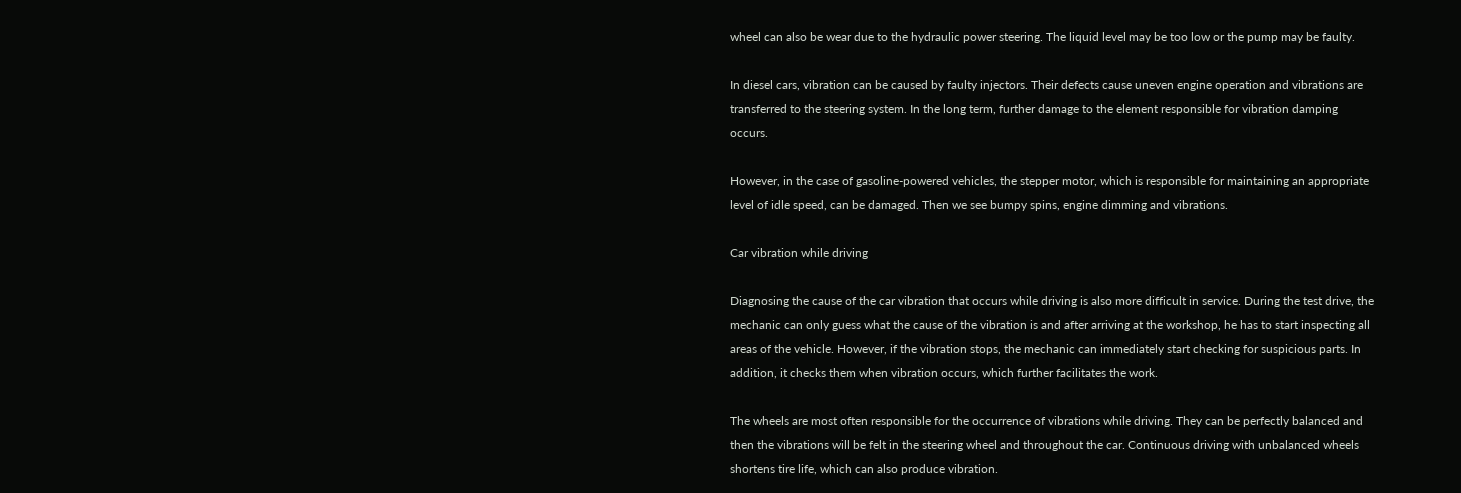wheel can also be wear due to the hydraulic power steering. The liquid level may be too low or the pump may be faulty.

In diesel cars, vibration can be caused by faulty injectors. Their defects cause uneven engine operation and vibrations are transferred to the steering system. In the long term, further damage to the element responsible for vibration damping occurs.

However, in the case of gasoline-powered vehicles, the stepper motor, which is responsible for maintaining an appropriate level of idle speed, can be damaged. Then we see bumpy spins, engine dimming and vibrations.

Car vibration while driving

Diagnosing the cause of the car vibration that occurs while driving is also more difficult in service. During the test drive, the mechanic can only guess what the cause of the vibration is and after arriving at the workshop, he has to start inspecting all areas of the vehicle. However, if the vibration stops, the mechanic can immediately start checking for suspicious parts. In addition, it checks them when vibration occurs, which further facilitates the work.

The wheels are most often responsible for the occurrence of vibrations while driving. They can be perfectly balanced and then the vibrations will be felt in the steering wheel and throughout the car. Continuous driving with unbalanced wheels shortens tire life, which can also produce vibration.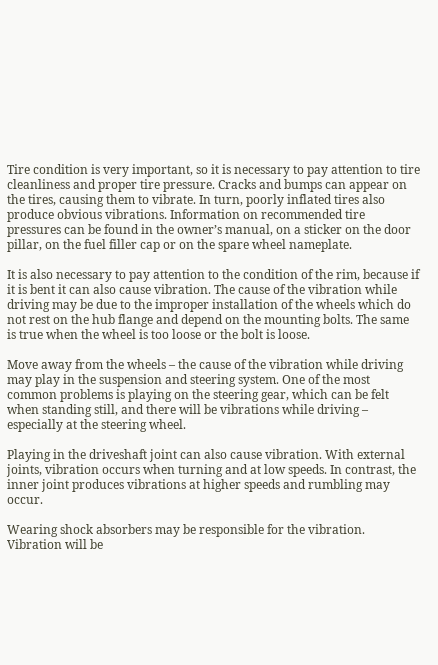Tire condition is very important, so it is necessary to pay attention to tire cleanliness and proper tire pressure. Cracks and bumps can appear on the tires, causing them to vibrate. In turn, poorly inflated tires also produce obvious vibrations. Information on recommended tire pressures can be found in the owner’s manual, on a sticker on the door pillar, on the fuel filler cap or on the spare wheel nameplate.

It is also necessary to pay attention to the condition of the rim, because if it is bent it can also cause vibration. The cause of the vibration while driving may be due to the improper installation of the wheels which do not rest on the hub flange and depend on the mounting bolts. The same is true when the wheel is too loose or the bolt is loose.

Move away from the wheels – the cause of the vibration while driving may play in the suspension and steering system. One of the most common problems is playing on the steering gear, which can be felt when standing still, and there will be vibrations while driving – especially at the steering wheel.

Playing in the driveshaft joint can also cause vibration. With external joints, vibration occurs when turning and at low speeds. In contrast, the inner joint produces vibrations at higher speeds and rumbling may occur.

Wearing shock absorbers may be responsible for the vibration. Vibration will be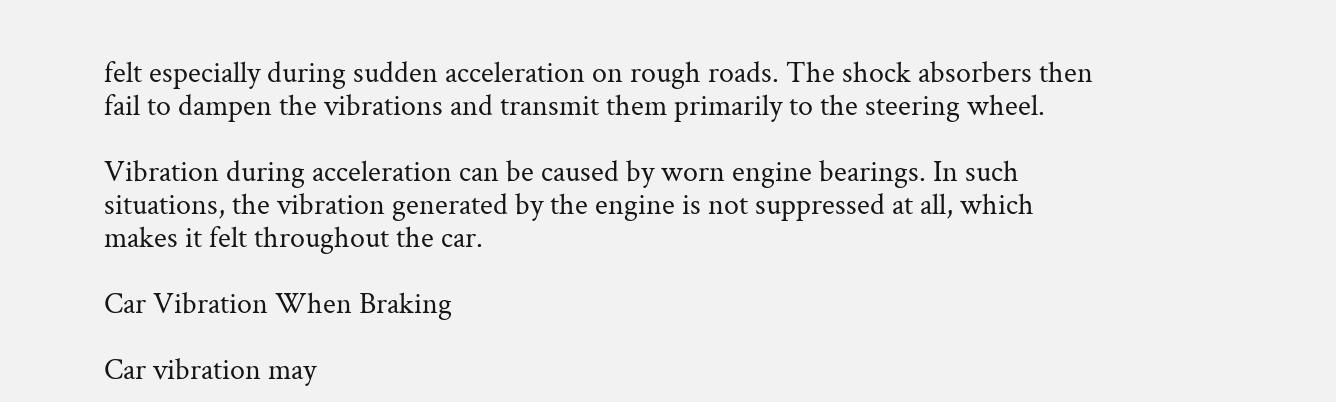felt especially during sudden acceleration on rough roads. The shock absorbers then fail to dampen the vibrations and transmit them primarily to the steering wheel.

Vibration during acceleration can be caused by worn engine bearings. In such situations, the vibration generated by the engine is not suppressed at all, which makes it felt throughout the car.

Car Vibration When Braking

Car vibration may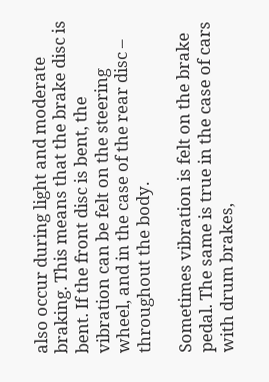also occur during light and moderate braking. This means that the brake disc is bent. If the front disc is bent, the vibration can be felt on the steering wheel, and in the case of the rear disc – throughout the body.

Sometimes vibration is felt on the brake pedal. The same is true in the case of cars with drum brakes,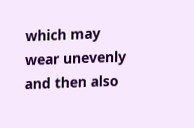which may wear unevenly and then also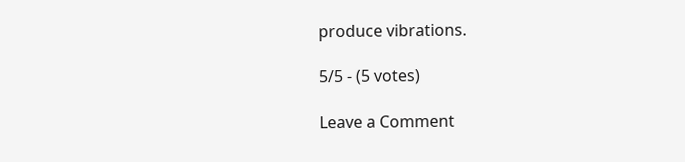produce vibrations.

5/5 - (5 votes)

Leave a Comment